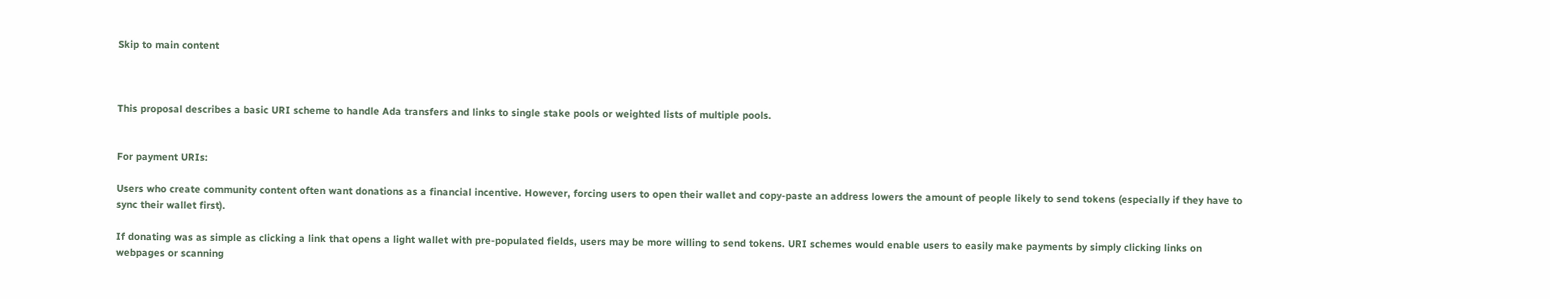Skip to main content



This proposal describes a basic URI scheme to handle Ada transfers and links to single stake pools or weighted lists of multiple pools.


For payment URIs:

Users who create community content often want donations as a financial incentive. However, forcing users to open their wallet and copy-paste an address lowers the amount of people likely to send tokens (especially if they have to sync their wallet first).

If donating was as simple as clicking a link that opens a light wallet with pre-populated fields, users may be more willing to send tokens. URI schemes would enable users to easily make payments by simply clicking links on webpages or scanning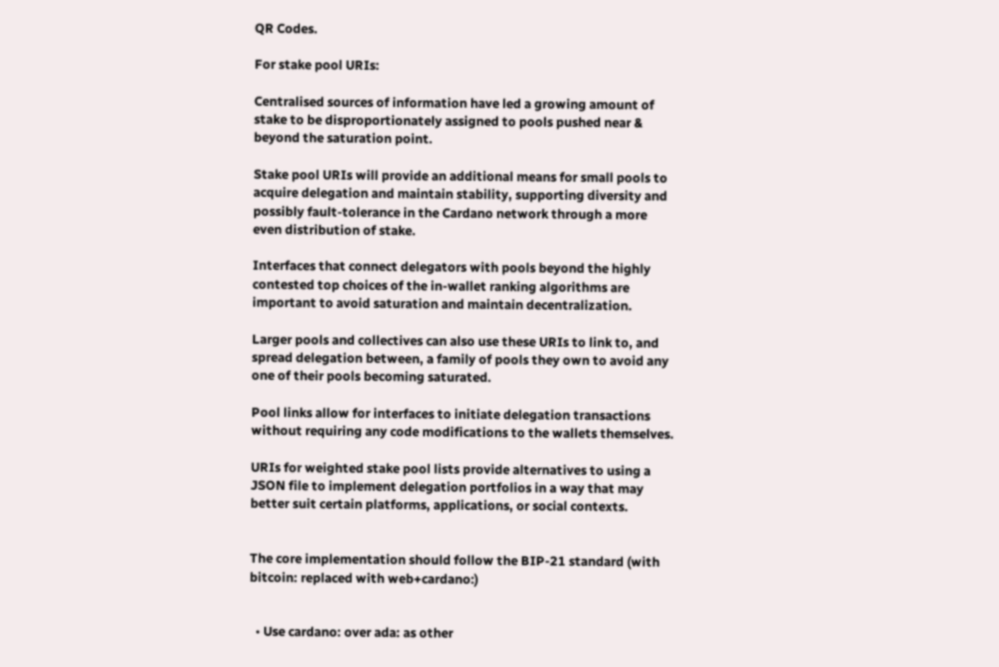QR Codes.

For stake pool URIs:

Centralised sources of information have led a growing amount of stake to be disproportionately assigned to pools pushed near & beyond the saturation point.

Stake pool URIs will provide an additional means for small pools to acquire delegation and maintain stability, supporting diversity and possibly fault-tolerance in the Cardano network through a more even distribution of stake.

Interfaces that connect delegators with pools beyond the highly contested top choices of the in-wallet ranking algorithms are important to avoid saturation and maintain decentralization.

Larger pools and collectives can also use these URIs to link to, and spread delegation between, a family of pools they own to avoid any one of their pools becoming saturated.

Pool links allow for interfaces to initiate delegation transactions without requiring any code modifications to the wallets themselves.

URIs for weighted stake pool lists provide alternatives to using a JSON file to implement delegation portfolios in a way that may better suit certain platforms, applications, or social contexts.


The core implementation should follow the BIP-21 standard (with bitcoin: replaced with web+cardano:)


  • Use cardano: over ada: as other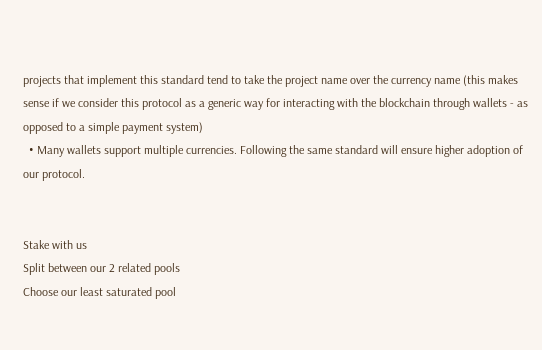projects that implement this standard tend to take the project name over the currency name (this makes sense if we consider this protocol as a generic way for interacting with the blockchain through wallets - as opposed to a simple payment system)
  • Many wallets support multiple currencies. Following the same standard will ensure higher adoption of our protocol.


Stake with us
Split between our 2 related pools
Choose our least saturated pool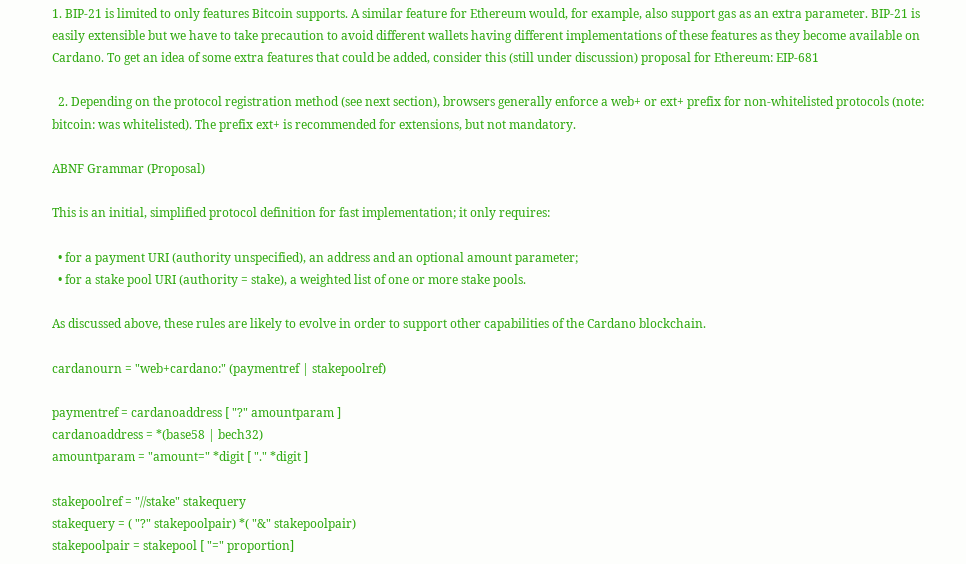1. BIP-21 is limited to only features Bitcoin supports. A similar feature for Ethereum would, for example, also support gas as an extra parameter. BIP-21 is easily extensible but we have to take precaution to avoid different wallets having different implementations of these features as they become available on Cardano. To get an idea of some extra features that could be added, consider this (still under discussion) proposal for Ethereum: EIP-681

  2. Depending on the protocol registration method (see next section), browsers generally enforce a web+ or ext+ prefix for non-whitelisted protocols (note: bitcoin: was whitelisted). The prefix ext+ is recommended for extensions, but not mandatory.

ABNF Grammar (Proposal)

This is an initial, simplified protocol definition for fast implementation; it only requires:

  • for a payment URI (authority unspecified), an address and an optional amount parameter;
  • for a stake pool URI (authority = stake), a weighted list of one or more stake pools.

As discussed above, these rules are likely to evolve in order to support other capabilities of the Cardano blockchain.

cardanourn = "web+cardano:" (paymentref | stakepoolref)

paymentref = cardanoaddress [ "?" amountparam ]
cardanoaddress = *(base58 | bech32)
amountparam = "amount=" *digit [ "." *digit ]

stakepoolref = "//stake" stakequery
stakequery = ( "?" stakepoolpair) *( "&" stakepoolpair)
stakepoolpair = stakepool [ "=" proportion]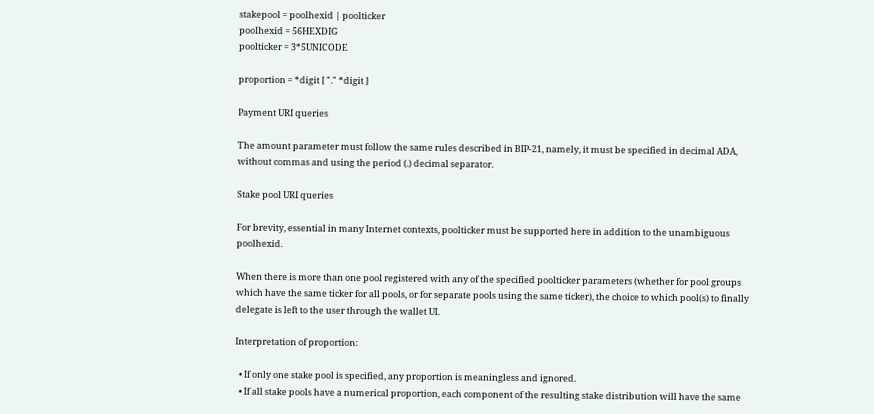stakepool = poolhexid | poolticker
poolhexid = 56HEXDIG
poolticker = 3*5UNICODE

proportion = *digit [ "." *digit ]

Payment URI queries

The amount parameter must follow the same rules described in BIP-21, namely, it must be specified in decimal ADA, without commas and using the period (.) decimal separator.

Stake pool URI queries

For brevity, essential in many Internet contexts, poolticker must be supported here in addition to the unambiguous poolhexid.

When there is more than one pool registered with any of the specified poolticker parameters (whether for pool groups which have the same ticker for all pools, or for separate pools using the same ticker), the choice to which pool(s) to finally delegate is left to the user through the wallet UI.

Interpretation of proportion:

  • If only one stake pool is specified, any proportion is meaningless and ignored.
  • If all stake pools have a numerical proportion, each component of the resulting stake distribution will have the same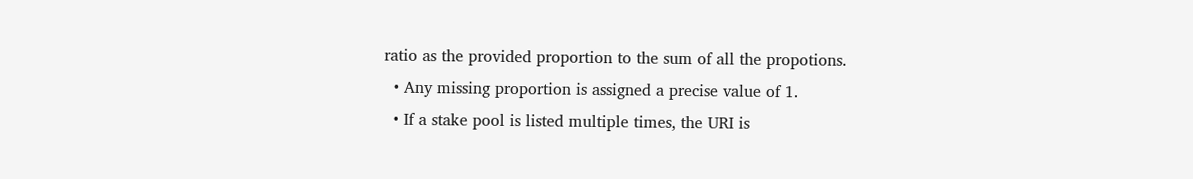ratio as the provided proportion to the sum of all the propotions.
  • Any missing proportion is assigned a precise value of 1.
  • If a stake pool is listed multiple times, the URI is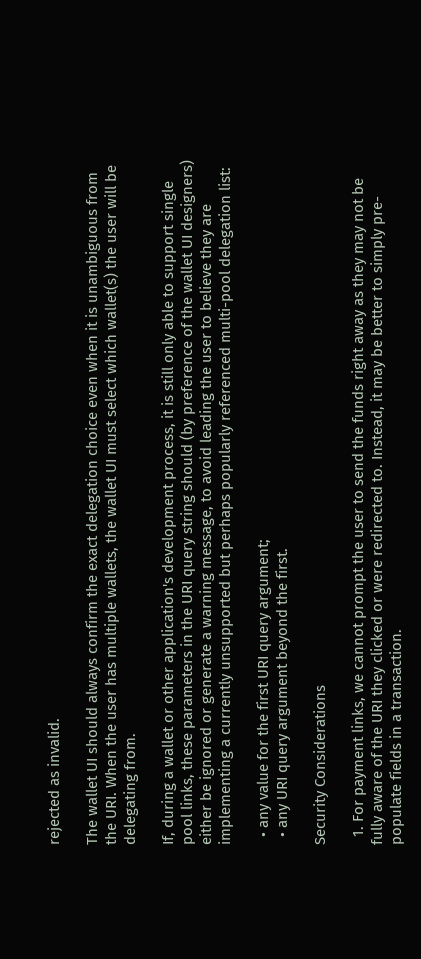rejected as invalid.

The wallet UI should always confirm the exact delegation choice even when it is unambiguous from the URI. When the user has multiple wallets, the wallet UI must select which wallet(s) the user will be delegating from.

If, during a wallet or other application's development process, it is still only able to support single pool links, these parameters in the URI query string should (by preference of the wallet UI designers) either be ignored or generate a warning message, to avoid leading the user to believe they are implementing a currently unsupported but perhaps popularly referenced multi-pool delegation list:

  • any value for the first URI query argument;
  • any URI query argument beyond the first.

Security Considerations

  1. For payment links, we cannot prompt the user to send the funds right away as they may not be fully aware of the URI they clicked or were redirected to. Instead, it may be better to simply pre-populate fields in a transaction.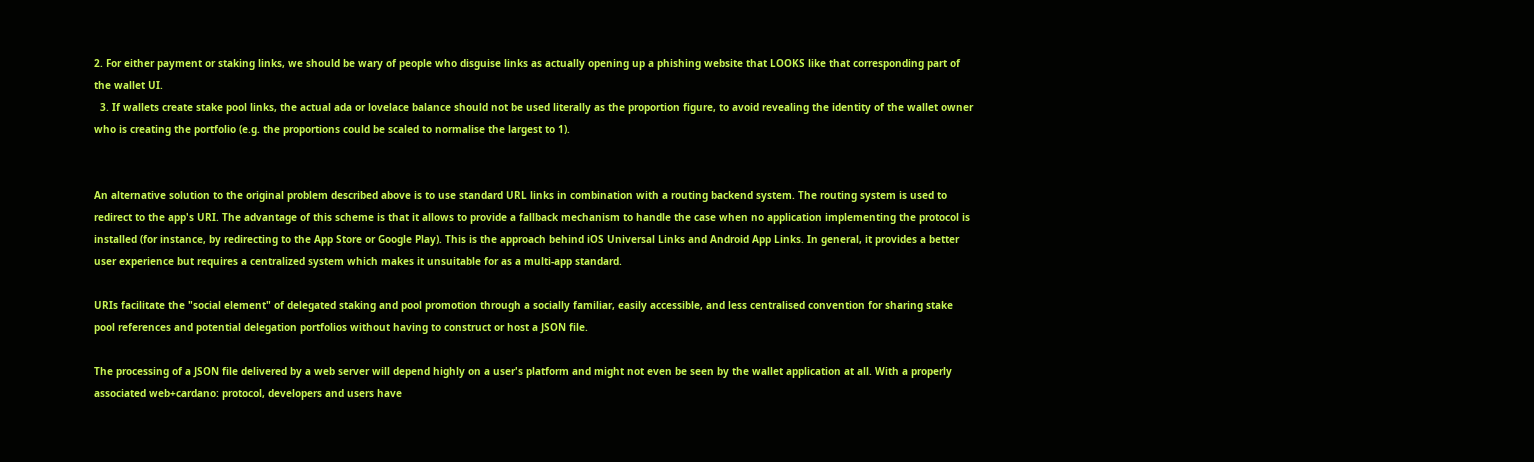2. For either payment or staking links, we should be wary of people who disguise links as actually opening up a phishing website that LOOKS like that corresponding part of the wallet UI.
  3. If wallets create stake pool links, the actual ada or lovelace balance should not be used literally as the proportion figure, to avoid revealing the identity of the wallet owner who is creating the portfolio (e.g. the proportions could be scaled to normalise the largest to 1).


An alternative solution to the original problem described above is to use standard URL links in combination with a routing backend system. The routing system is used to redirect to the app's URI. The advantage of this scheme is that it allows to provide a fallback mechanism to handle the case when no application implementing the protocol is installed (for instance, by redirecting to the App Store or Google Play). This is the approach behind iOS Universal Links and Android App Links. In general, it provides a better user experience but requires a centralized system which makes it unsuitable for as a multi-app standard.

URIs facilitate the "social element" of delegated staking and pool promotion through a socially familiar, easily accessible, and less centralised convention for sharing stake pool references and potential delegation portfolios without having to construct or host a JSON file.

The processing of a JSON file delivered by a web server will depend highly on a user's platform and might not even be seen by the wallet application at all. With a properly associated web+cardano: protocol, developers and users have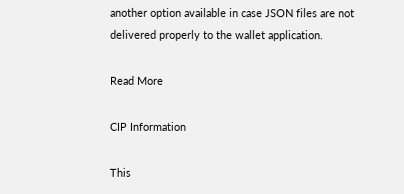another option available in case JSON files are not delivered properly to the wallet application.

Read More

CIP Information

This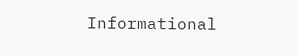Informational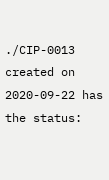./CIP-0013 created on 2020-09-22 has the status: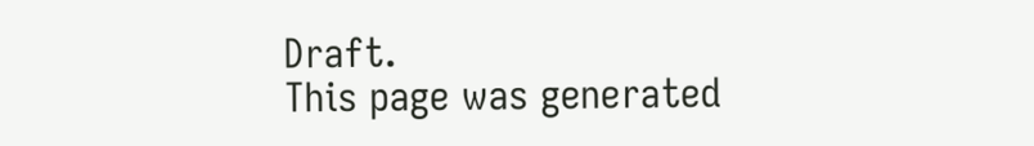Draft.
This page was generated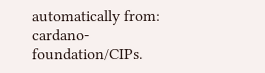automatically from: cardano-foundation/CIPs.